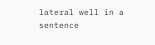lateral well in a sentence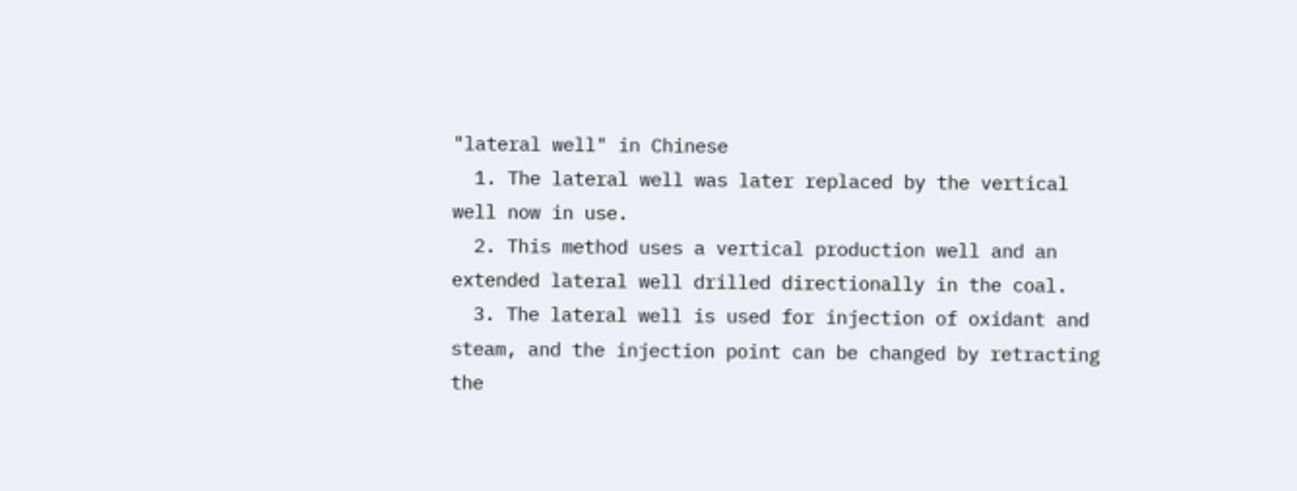"lateral well" in Chinese
  1. The lateral well was later replaced by the vertical well now in use.
  2. This method uses a vertical production well and an extended lateral well drilled directionally in the coal.
  3. The lateral well is used for injection of oxidant and steam, and the injection point can be changed by retracting the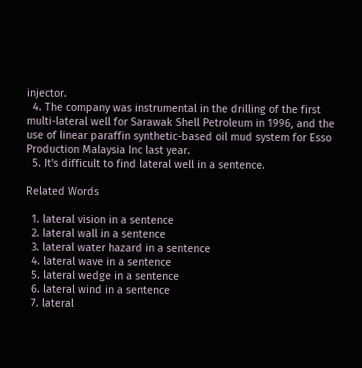injector.
  4. The company was instrumental in the drilling of the first multi-lateral well for Sarawak Shell Petroleum in 1996, and the use of linear paraffin synthetic-based oil mud system for Esso Production Malaysia Inc last year.
  5. It's difficult to find lateral well in a sentence.

Related Words

  1. lateral vision in a sentence
  2. lateral wall in a sentence
  3. lateral water hazard in a sentence
  4. lateral wave in a sentence
  5. lateral wedge in a sentence
  6. lateral wind in a sentence
  7. lateral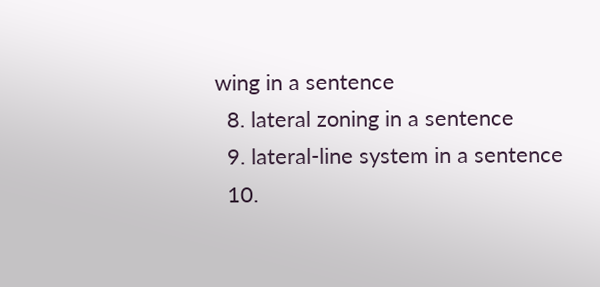wing in a sentence
  8. lateral zoning in a sentence
  9. lateral-line system in a sentence
  10.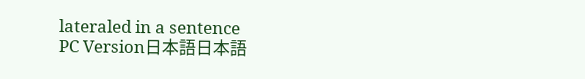lateraled in a sentence
PC Version日本語日本語